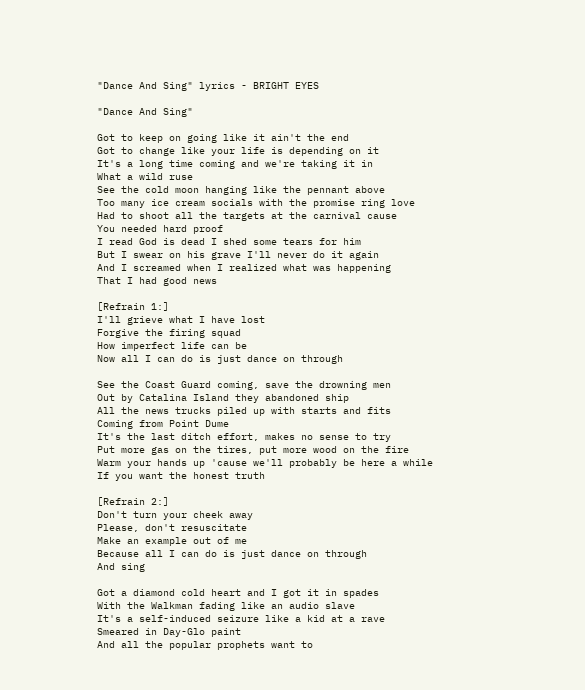"Dance And Sing" lyrics - BRIGHT EYES

"Dance And Sing"

Got to keep on going like it ain't the end
Got to change like your life is depending on it
It's a long time coming and we're taking it in
What a wild ruse
See the cold moon hanging like the pennant above
Too many ice cream socials with the promise ring love
Had to shoot all the targets at the carnival cause
You needed hard proof
I read God is dead I shed some tears for him
But I swear on his grave I'll never do it again
And I screamed when I realized what was happening
That I had good news

[Refrain 1:]
I'll grieve what I have lost
Forgive the firing squad
How imperfect life can be
Now all I can do is just dance on through

See the Coast Guard coming, save the drowning men
Out by Catalina Island they abandoned ship
All the news trucks piled up with starts and fits
Coming from Point Dume
It's the last ditch effort, makes no sense to try
Put more gas on the tires, put more wood on the fire
Warm your hands up 'cause we'll probably be here a while
If you want the honest truth

[Refrain 2:]
Don't turn your cheek away
Please, don't resuscitate
Make an example out of me
Because all I can do is just dance on through
And sing

Got a diamond cold heart and I got it in spades
With the Walkman fading like an audio slave
It's a self-induced seizure like a kid at a rave
Smeared in Day-Glo paint
And all the popular prophets want to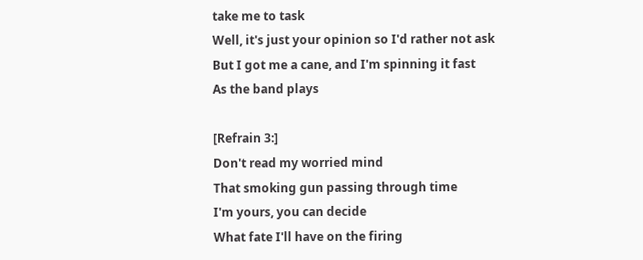take me to task
Well, it's just your opinion so I'd rather not ask
But I got me a cane, and I'm spinning it fast
As the band plays

[Refrain 3:]
Don't read my worried mind
That smoking gun passing through time
I'm yours, you can decide
What fate I'll have on the firing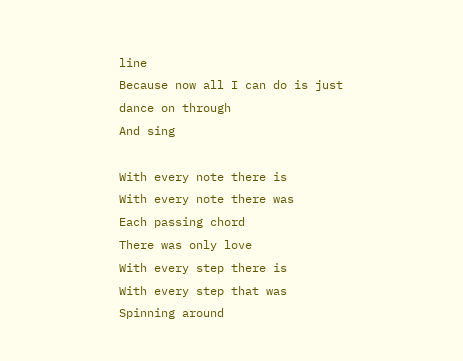line
Because now all I can do is just dance on through
And sing

With every note there is
With every note there was
Each passing chord
There was only love
With every step there is
With every step that was
Spinning around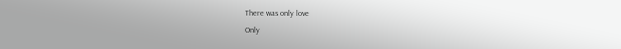There was only love
Only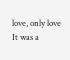love, only love
It was a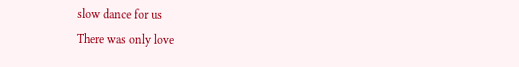slow dance for us
There was only love